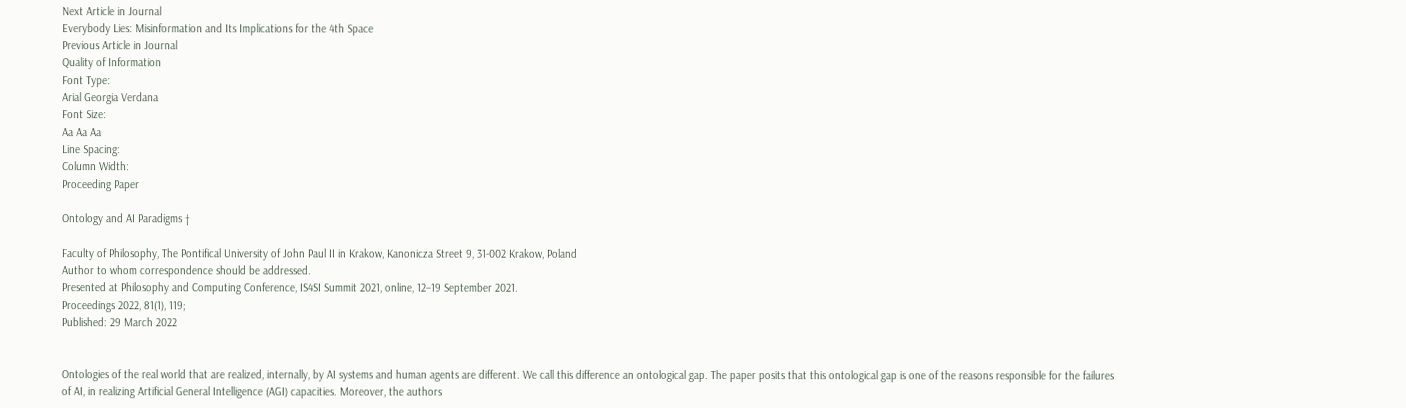Next Article in Journal
Everybody Lies: Misinformation and Its Implications for the 4th Space
Previous Article in Journal
Quality of Information
Font Type:
Arial Georgia Verdana
Font Size:
Aa Aa Aa
Line Spacing:
Column Width:
Proceeding Paper

Ontology and AI Paradigms †

Faculty of Philosophy, The Pontifical University of John Paul II in Krakow, Kanonicza Street 9, 31-002 Krakow, Poland
Author to whom correspondence should be addressed.
Presented at Philosophy and Computing Conference, IS4SI Summit 2021, online, 12–19 September 2021.
Proceedings 2022, 81(1), 119;
Published: 29 March 2022


Ontologies of the real world that are realized, internally, by AI systems and human agents are different. We call this difference an ontological gap. The paper posits that this ontological gap is one of the reasons responsible for the failures of AI, in realizing Artificial General Intelligence (AGI) capacities. Moreover, the authors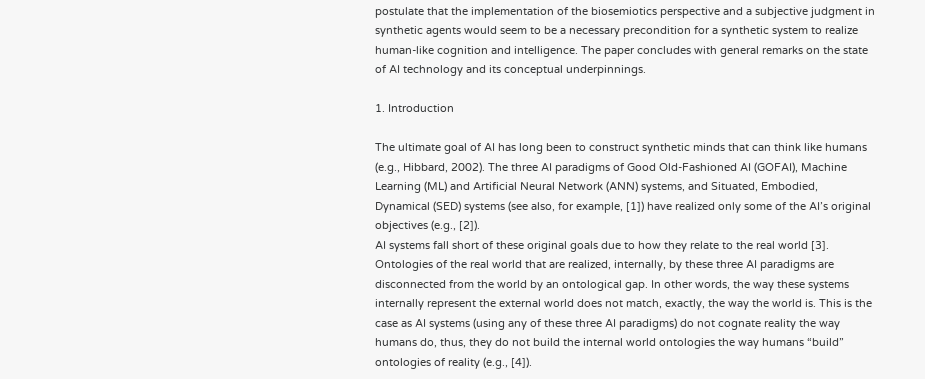postulate that the implementation of the biosemiotics perspective and a subjective judgment in synthetic agents would seem to be a necessary precondition for a synthetic system to realize human-like cognition and intelligence. The paper concludes with general remarks on the state of AI technology and its conceptual underpinnings.

1. Introduction

The ultimate goal of AI has long been to construct synthetic minds that can think like humans (e.g., Hibbard, 2002). The three AI paradigms of Good Old-Fashioned AI (GOFAI), Machine Learning (ML) and Artificial Neural Network (ANN) systems, and Situated, Embodied, Dynamical (SED) systems (see also, for example, [1]) have realized only some of the AI’s original objectives (e.g., [2]).
AI systems fall short of these original goals due to how they relate to the real world [3]. Ontologies of the real world that are realized, internally, by these three AI paradigms are disconnected from the world by an ontological gap. In other words, the way these systems internally represent the external world does not match, exactly, the way the world is. This is the case as AI systems (using any of these three AI paradigms) do not cognate reality the way humans do, thus, they do not build the internal world ontologies the way humans “build” ontologies of reality (e.g., [4]).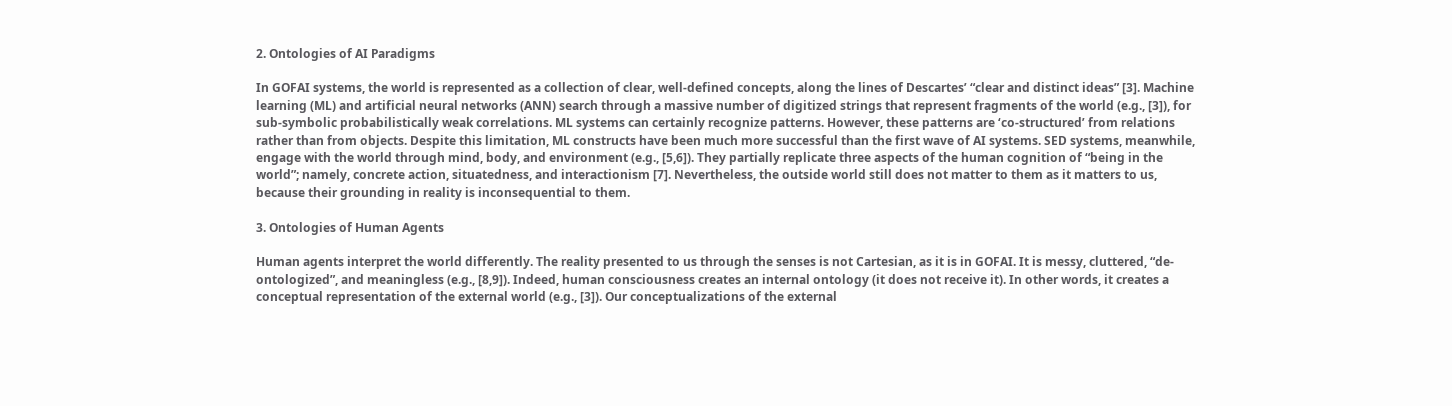2. Ontologies of AI Paradigms

In GOFAI systems, the world is represented as a collection of clear, well-defined concepts, along the lines of Descartes’ “clear and distinct ideas” [3]. Machine learning (ML) and artificial neural networks (ANN) search through a massive number of digitized strings that represent fragments of the world (e.g., [3]), for sub-symbolic probabilistically weak correlations. ML systems can certainly recognize patterns. However, these patterns are ‘co-structured’ from relations rather than from objects. Despite this limitation, ML constructs have been much more successful than the first wave of AI systems. SED systems, meanwhile, engage with the world through mind, body, and environment (e.g., [5,6]). They partially replicate three aspects of the human cognition of “being in the world”; namely, concrete action, situatedness, and interactionism [7]. Nevertheless, the outside world still does not matter to them as it matters to us, because their grounding in reality is inconsequential to them.

3. Ontologies of Human Agents

Human agents interpret the world differently. The reality presented to us through the senses is not Cartesian, as it is in GOFAI. It is messy, cluttered, “de-ontologized”, and meaningless (e.g., [8,9]). Indeed, human consciousness creates an internal ontology (it does not receive it). In other words, it creates a conceptual representation of the external world (e.g., [3]). Our conceptualizations of the external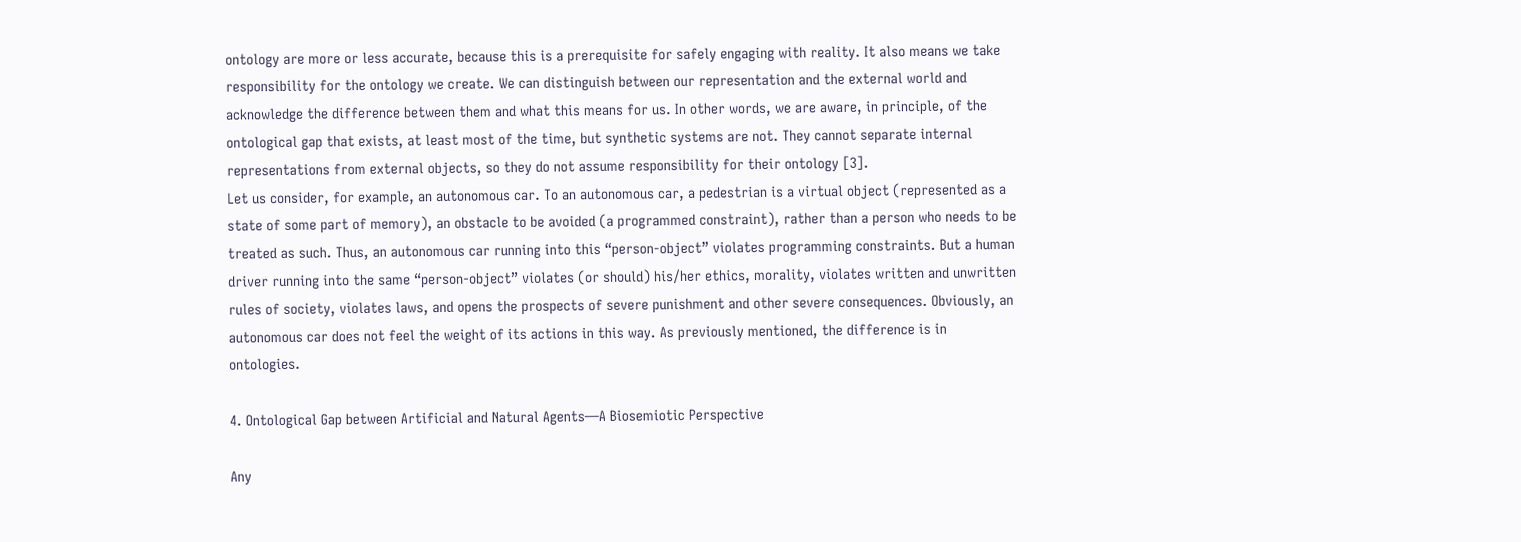ontology are more or less accurate, because this is a prerequisite for safely engaging with reality. It also means we take responsibility for the ontology we create. We can distinguish between our representation and the external world and acknowledge the difference between them and what this means for us. In other words, we are aware, in principle, of the ontological gap that exists, at least most of the time, but synthetic systems are not. They cannot separate internal representations from external objects, so they do not assume responsibility for their ontology [3].
Let us consider, for example, an autonomous car. To an autonomous car, a pedestrian is a virtual object (represented as a state of some part of memory), an obstacle to be avoided (a programmed constraint), rather than a person who needs to be treated as such. Thus, an autonomous car running into this “person-object” violates programming constraints. But a human driver running into the same “person-object” violates (or should) his/her ethics, morality, violates written and unwritten rules of society, violates laws, and opens the prospects of severe punishment and other severe consequences. Obviously, an autonomous car does not feel the weight of its actions in this way. As previously mentioned, the difference is in ontologies.

4. Ontological Gap between Artificial and Natural Agents—A Biosemiotic Perspective

Any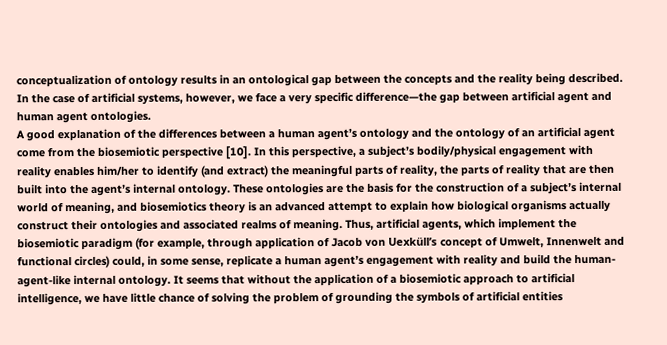conceptualization of ontology results in an ontological gap between the concepts and the reality being described. In the case of artificial systems, however, we face a very specific difference—the gap between artificial agent and human agent ontologies.
A good explanation of the differences between a human agent’s ontology and the ontology of an artificial agent come from the biosemiotic perspective [10]. In this perspective, a subject’s bodily/physical engagement with reality enables him/her to identify (and extract) the meaningful parts of reality, the parts of reality that are then built into the agent’s internal ontology. These ontologies are the basis for the construction of a subject’s internal world of meaning, and biosemiotics theory is an advanced attempt to explain how biological organisms actually construct their ontologies and associated realms of meaning. Thus, artificial agents, which implement the biosemiotic paradigm (for example, through application of Jacob von Uexküll’s concept of Umwelt, Innenwelt and functional circles) could, in some sense, replicate a human agent’s engagement with reality and build the human-agent-like internal ontology. It seems that without the application of a biosemiotic approach to artificial intelligence, we have little chance of solving the problem of grounding the symbols of artificial entities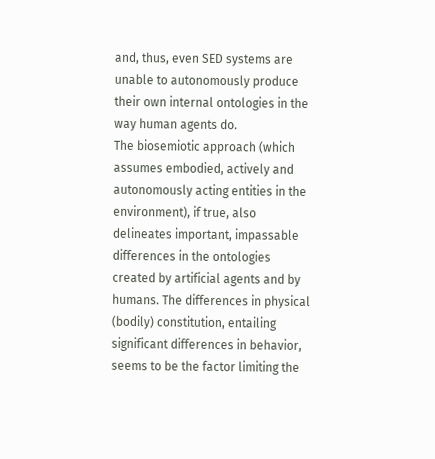and, thus, even SED systems are unable to autonomously produce their own internal ontologies in the way human agents do.
The biosemiotic approach (which assumes embodied, actively and autonomously acting entities in the environment), if true, also delineates important, impassable differences in the ontologies created by artificial agents and by humans. The differences in physical (bodily) constitution, entailing significant differences in behavior, seems to be the factor limiting the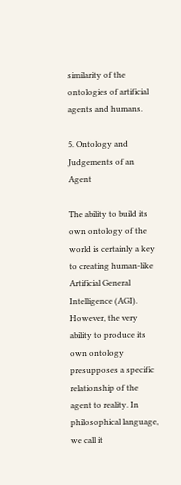similarity of the ontologies of artificial agents and humans.

5. Ontology and Judgements of an Agent

The ability to build its own ontology of the world is certainly a key to creating human-like Artificial General Intelligence (AGI). However, the very ability to produce its own ontology presupposes a specific relationship of the agent to reality. In philosophical language, we call it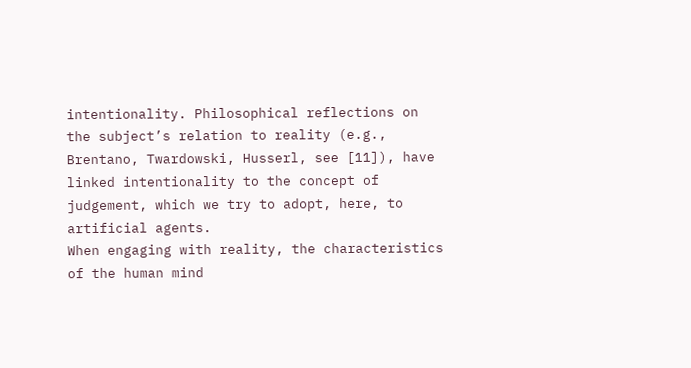intentionality. Philosophical reflections on the subject’s relation to reality (e.g., Brentano, Twardowski, Husserl, see [11]), have linked intentionality to the concept of judgement, which we try to adopt, here, to artificial agents.
When engaging with reality, the characteristics of the human mind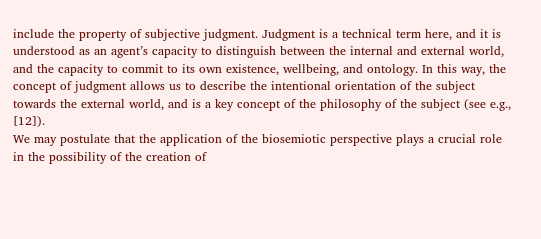include the property of subjective judgment. Judgment is a technical term here, and it is understood as an agent’s capacity to distinguish between the internal and external world, and the capacity to commit to its own existence, wellbeing, and ontology. In this way, the concept of judgment allows us to describe the intentional orientation of the subject towards the external world, and is a key concept of the philosophy of the subject (see e.g., [12]).
We may postulate that the application of the biosemiotic perspective plays a crucial role in the possibility of the creation of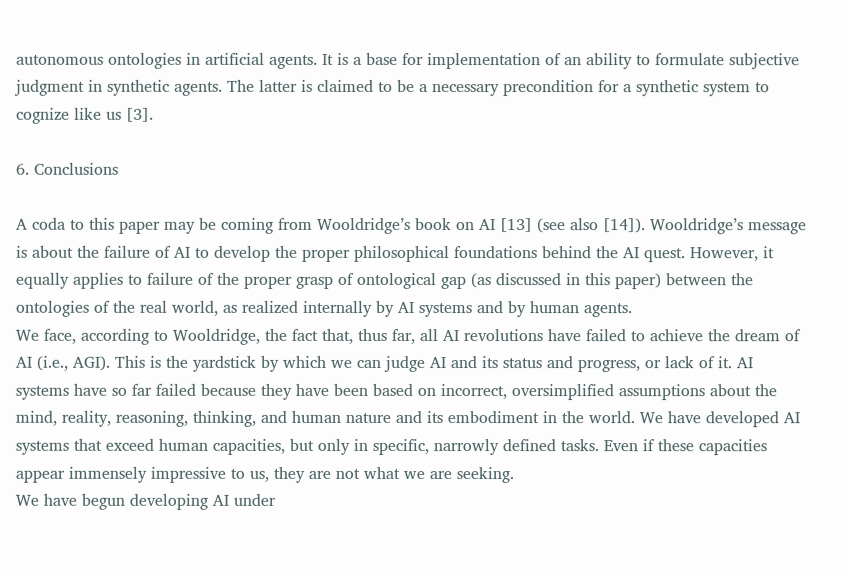autonomous ontologies in artificial agents. It is a base for implementation of an ability to formulate subjective judgment in synthetic agents. The latter is claimed to be a necessary precondition for a synthetic system to cognize like us [3].

6. Conclusions

A coda to this paper may be coming from Wooldridge’s book on AI [13] (see also [14]). Wooldridge’s message is about the failure of AI to develop the proper philosophical foundations behind the AI quest. However, it equally applies to failure of the proper grasp of ontological gap (as discussed in this paper) between the ontologies of the real world, as realized internally by AI systems and by human agents.
We face, according to Wooldridge, the fact that, thus far, all AI revolutions have failed to achieve the dream of AI (i.e., AGI). This is the yardstick by which we can judge AI and its status and progress, or lack of it. AI systems have so far failed because they have been based on incorrect, oversimplified assumptions about the mind, reality, reasoning, thinking, and human nature and its embodiment in the world. We have developed AI systems that exceed human capacities, but only in specific, narrowly defined tasks. Even if these capacities appear immensely impressive to us, they are not what we are seeking.
We have begun developing AI under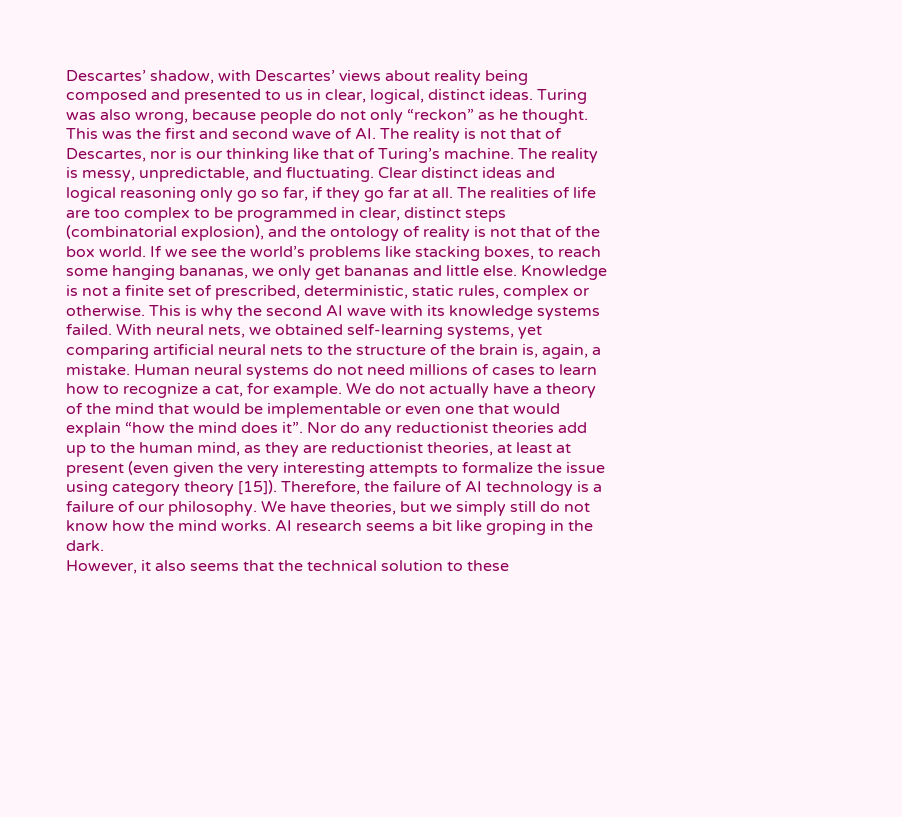Descartes’ shadow, with Descartes’ views about reality being composed and presented to us in clear, logical, distinct ideas. Turing was also wrong, because people do not only “reckon” as he thought. This was the first and second wave of AI. The reality is not that of Descartes, nor is our thinking like that of Turing’s machine. The reality is messy, unpredictable, and fluctuating. Clear distinct ideas and logical reasoning only go so far, if they go far at all. The realities of life are too complex to be programmed in clear, distinct steps (combinatorial explosion), and the ontology of reality is not that of the box world. If we see the world’s problems like stacking boxes, to reach some hanging bananas, we only get bananas and little else. Knowledge is not a finite set of prescribed, deterministic, static rules, complex or otherwise. This is why the second AI wave with its knowledge systems failed. With neural nets, we obtained self-learning systems, yet comparing artificial neural nets to the structure of the brain is, again, a mistake. Human neural systems do not need millions of cases to learn how to recognize a cat, for example. We do not actually have a theory of the mind that would be implementable or even one that would explain “how the mind does it”. Nor do any reductionist theories add up to the human mind, as they are reductionist theories, at least at present (even given the very interesting attempts to formalize the issue using category theory [15]). Therefore, the failure of AI technology is a failure of our philosophy. We have theories, but we simply still do not know how the mind works. AI research seems a bit like groping in the dark.
However, it also seems that the technical solution to these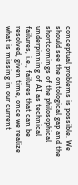conceptual problems is possible. We should see the ontological gap and the shortcomings of the philosophical underpinning of AI as technical failures, i.e., failures that can be resolved, given time, once we realize what is missing in our current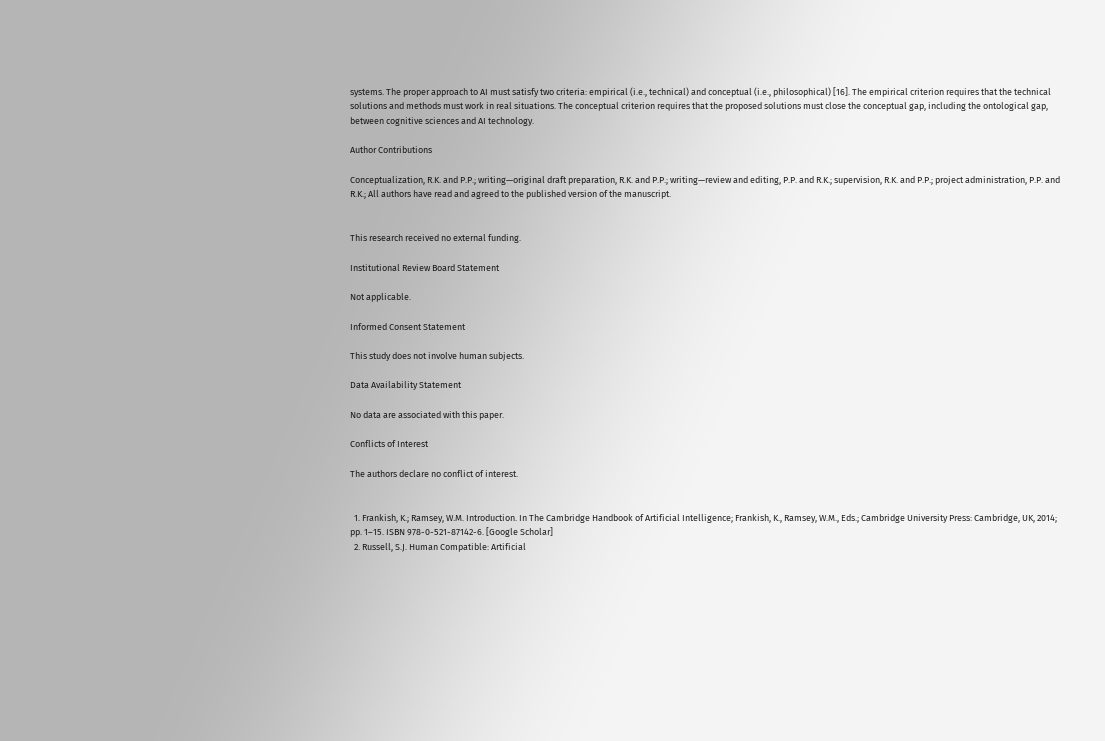systems. The proper approach to AI must satisfy two criteria: empirical (i.e., technical) and conceptual (i.e., philosophical) [16]. The empirical criterion requires that the technical solutions and methods must work in real situations. The conceptual criterion requires that the proposed solutions must close the conceptual gap, including the ontological gap, between cognitive sciences and AI technology.

Author Contributions

Conceptualization, R.K. and P.P.; writing—original draft preparation, R.K. and P.P.; writing—review and editing, P.P. and R.K.; supervision, R.K. and P.P.; project administration, P.P. and R.K.; All authors have read and agreed to the published version of the manuscript.


This research received no external funding.

Institutional Review Board Statement

Not applicable.

Informed Consent Statement

This study does not involve human subjects.

Data Availability Statement

No data are associated with this paper.

Conflicts of Interest

The authors declare no conflict of interest.


  1. Frankish, K.; Ramsey, W.M. Introduction. In The Cambridge Handbook of Artificial Intelligence; Frankish, K., Ramsey, W.M., Eds.; Cambridge University Press: Cambridge, UK, 2014; pp. 1–15. ISBN 978-0-521-87142-6. [Google Scholar]
  2. Russell, S.J. Human Compatible: Artificial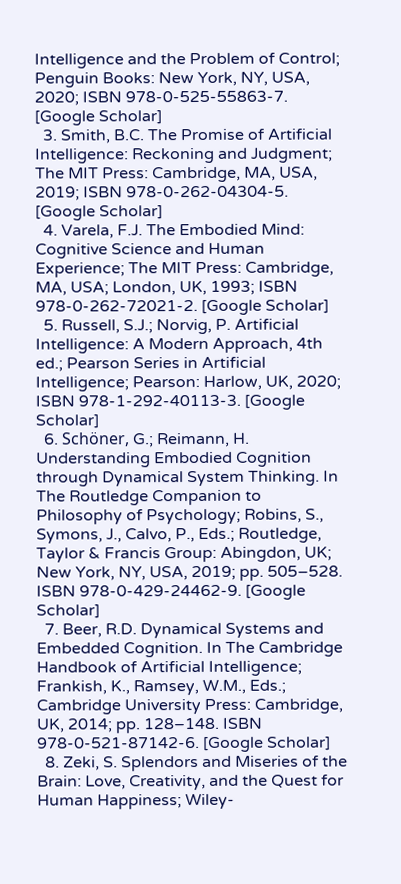Intelligence and the Problem of Control; Penguin Books: New York, NY, USA, 2020; ISBN 978-0-525-55863-7. [Google Scholar]
  3. Smith, B.C. The Promise of Artificial Intelligence: Reckoning and Judgment; The MIT Press: Cambridge, MA, USA, 2019; ISBN 978-0-262-04304-5. [Google Scholar]
  4. Varela, F.J. The Embodied Mind: Cognitive Science and Human Experience; The MIT Press: Cambridge, MA, USA; London, UK, 1993; ISBN 978-0-262-72021-2. [Google Scholar]
  5. Russell, S.J.; Norvig, P. Artificial Intelligence: A Modern Approach, 4th ed.; Pearson Series in Artificial Intelligence; Pearson: Harlow, UK, 2020; ISBN 978-1-292-40113-3. [Google Scholar]
  6. Schöner, G.; Reimann, H. Understanding Embodied Cognition through Dynamical System Thinking. In The Routledge Companion to Philosophy of Psychology; Robins, S., Symons, J., Calvo, P., Eds.; Routledge, Taylor & Francis Group: Abingdon, UK; New York, NY, USA, 2019; pp. 505–528. ISBN 978-0-429-24462-9. [Google Scholar]
  7. Beer, R.D. Dynamical Systems and Embedded Cognition. In The Cambridge Handbook of Artificial Intelligence; Frankish, K., Ramsey, W.M., Eds.; Cambridge University Press: Cambridge, UK, 2014; pp. 128–148. ISBN 978-0-521-87142-6. [Google Scholar]
  8. Zeki, S. Splendors and Miseries of the Brain: Love, Creativity, and the Quest for Human Happiness; Wiley-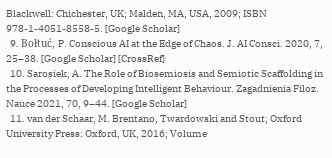Blackwell: Chichester, UK; Malden, MA, USA, 2009; ISBN 978-1-4051-8558-5. [Google Scholar]
  9. Bołtuć, P. Conscious AI at the Edge of Chaos. J. AI Consci. 2020, 7, 25–38. [Google Scholar] [CrossRef]
  10. Sarosiek, A. The Role of Biosemiosis and Semiotic Scaffolding in the Processes of Developing Intelligent Behaviour. Zagadnienia Filoz. Nauce 2021, 70, 9–44. [Google Scholar]
  11. van der Schaar, M. Brentano, Twardowski and Stout; Oxford University Press: Oxford, UK, 2016; Volume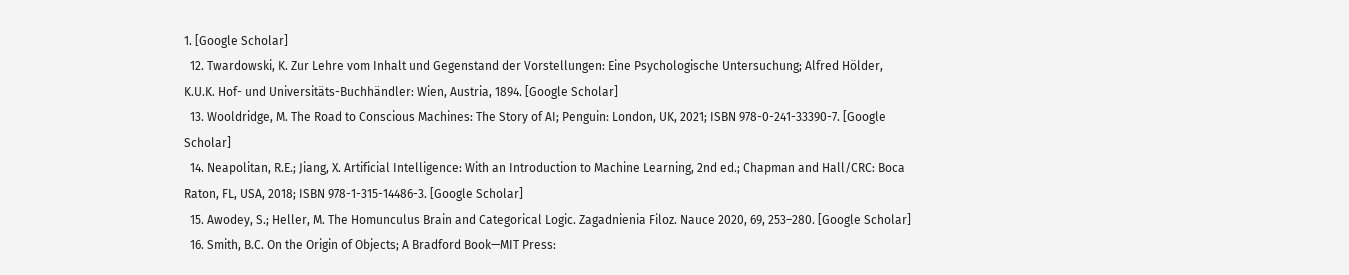1. [Google Scholar]
  12. Twardowski, K. Zur Lehre vom Inhalt und Gegenstand der Vorstellungen: Eine Psychologische Untersuchung; Alfred Hölder, K.U.K. Hof- und Universitäts-Buchhändler: Wien, Austria, 1894. [Google Scholar]
  13. Wooldridge, M. The Road to Conscious Machines: The Story of AI; Penguin: London, UK, 2021; ISBN 978-0-241-33390-7. [Google Scholar]
  14. Neapolitan, R.E.; Jiang, X. Artificial Intelligence: With an Introduction to Machine Learning, 2nd ed.; Chapman and Hall/CRC: Boca Raton, FL, USA, 2018; ISBN 978-1-315-14486-3. [Google Scholar]
  15. Awodey, S.; Heller, M. The Homunculus Brain and Categorical Logic. Zagadnienia Filoz. Nauce 2020, 69, 253–280. [Google Scholar]
  16. Smith, B.C. On the Origin of Objects; A Bradford Book—MIT Press: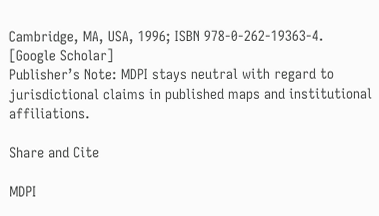Cambridge, MA, USA, 1996; ISBN 978-0-262-19363-4. [Google Scholar]
Publisher’s Note: MDPI stays neutral with regard to jurisdictional claims in published maps and institutional affiliations.

Share and Cite

MDPI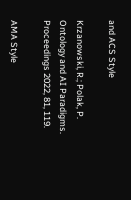and ACS Style

Krzanowski, R.; Polak, P. Ontology and AI Paradigms. Proceedings 2022, 81, 119.

AMA Style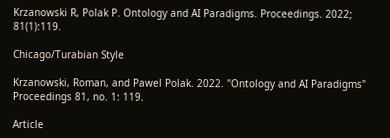Krzanowski R, Polak P. Ontology and AI Paradigms. Proceedings. 2022; 81(1):119.

Chicago/Turabian Style

Krzanowski, Roman, and Pawel Polak. 2022. "Ontology and AI Paradigms" Proceedings 81, no. 1: 119.

Article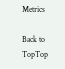Metrics

Back to TopTop